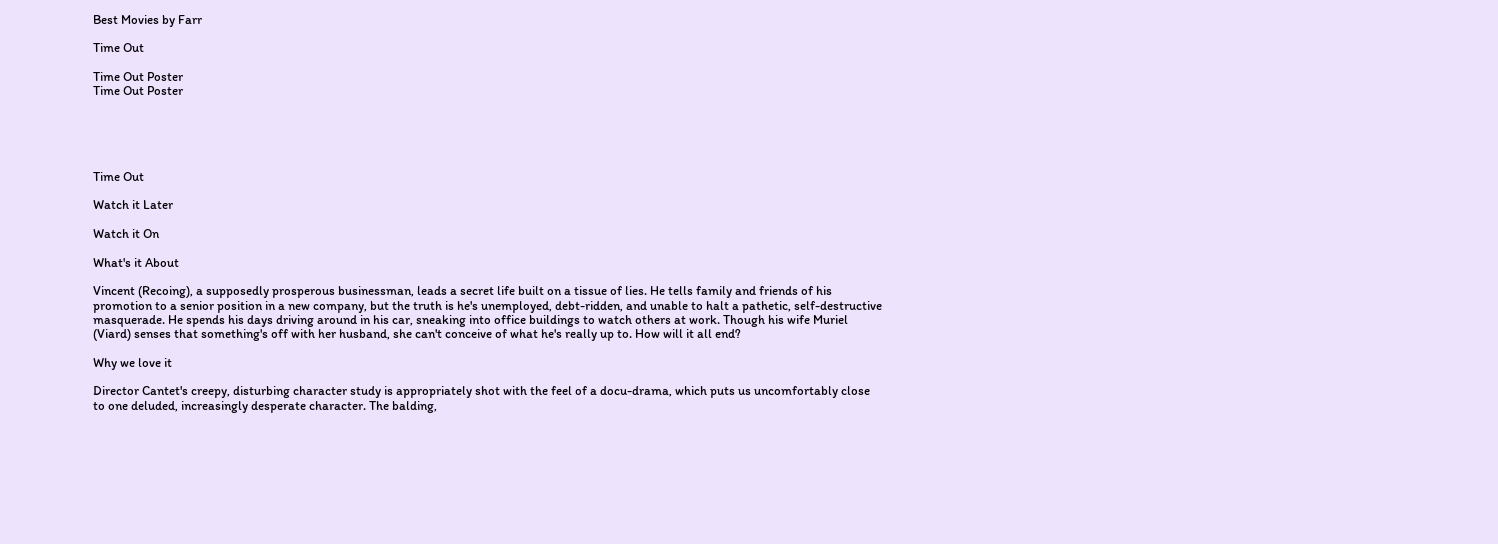Best Movies by Farr

Time Out

Time Out Poster
Time Out Poster





Time Out

Watch it Later

Watch it On

What's it About

Vincent (Recoing), a supposedly prosperous businessman, leads a secret life built on a tissue of lies. He tells family and friends of his promotion to a senior position in a new company, but the truth is he's unemployed, debt-ridden, and unable to halt a pathetic, self-destructive masquerade. He spends his days driving around in his car, sneaking into office buildings to watch others at work. Though his wife Muriel (Viard) senses that something's off with her husband, she can't conceive of what he's really up to. How will it all end?

Why we love it

Director Cantet's creepy, disturbing character study is appropriately shot with the feel of a docu-drama, which puts us uncomfortably close to one deluded, increasingly desperate character. The balding,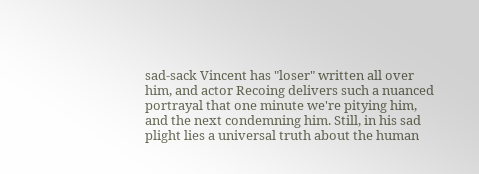sad-sack Vincent has "loser" written all over him, and actor Recoing delivers such a nuanced portrayal that one minute we're pitying him, and the next condemning him. Still, in his sad plight lies a universal truth about the human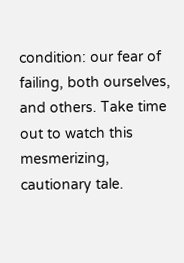condition: our fear of failing, both ourselves, and others. Take time out to watch this mesmerizing, cautionary tale.